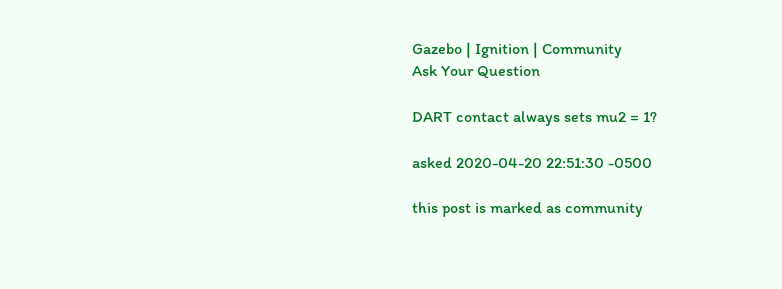Gazebo | Ignition | Community
Ask Your Question

DART contact always sets mu2 = 1?

asked 2020-04-20 22:51:30 -0500

this post is marked as community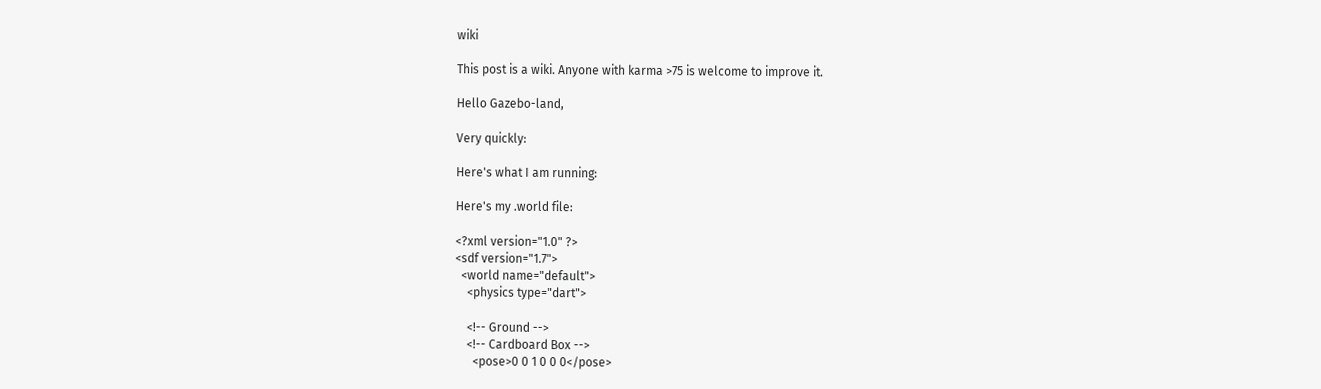wiki

This post is a wiki. Anyone with karma >75 is welcome to improve it.

Hello Gazebo-land,

Very quickly:

Here's what I am running:

Here's my .world file:

<?xml version="1.0" ?>
<sdf version="1.7">
  <world name="default">
    <physics type="dart">

    <!-- Ground -->
    <!-- Cardboard Box -->
      <pose>0 0 1 0 0 0</pose>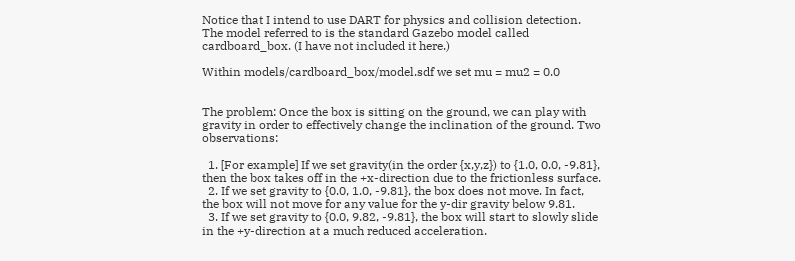Notice that I intend to use DART for physics and collision detection. The model referred to is the standard Gazebo model called cardboard_box. (I have not included it here.)

Within models/cardboard_box/model.sdf we set mu = mu2 = 0.0


The problem: Once the box is sitting on the ground, we can play with gravity in order to effectively change the inclination of the ground. Two observations:

  1. [For example] If we set gravity(in the order {x,y,z}) to {1.0, 0.0, -9.81}, then the box takes off in the +x-direction due to the frictionless surface.
  2. If we set gravity to {0.0, 1.0, -9.81}, the box does not move. In fact, the box will not move for any value for the y-dir gravity below 9.81.
  3. If we set gravity to {0.0, 9.82, -9.81}, the box will start to slowly slide in the +y-direction at a much reduced acceleration.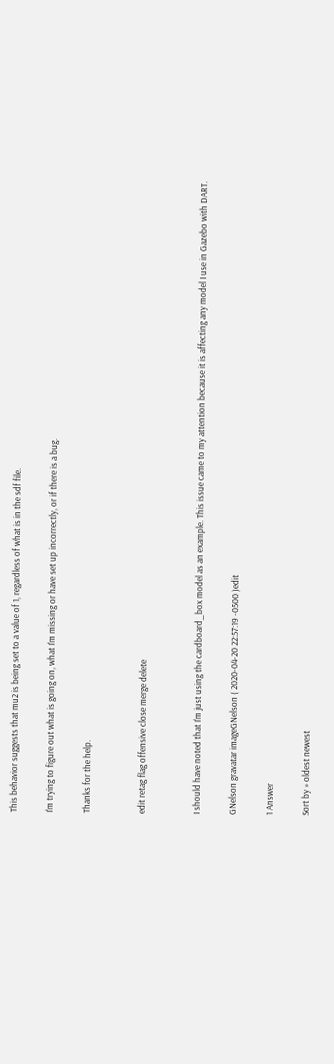This behavior suggests that mu2 is being set to a value of 1, regardless of what is in the sdf file.

I'm trying to figure out what is going on, what I'm missing or have set up incorrectly, or if there is a bug.

Thanks for the help.


edit retag flag offensive close merge delete


I should have noted that I'm just using the cardboard_box model as an example. This issue came to my attention because it is affecting any model I use in Gazebo with DART.

GNelson gravatar imageGNelson ( 2020-04-20 22:57:19 -0500 )edit

1 Answer

Sort by » oldest newest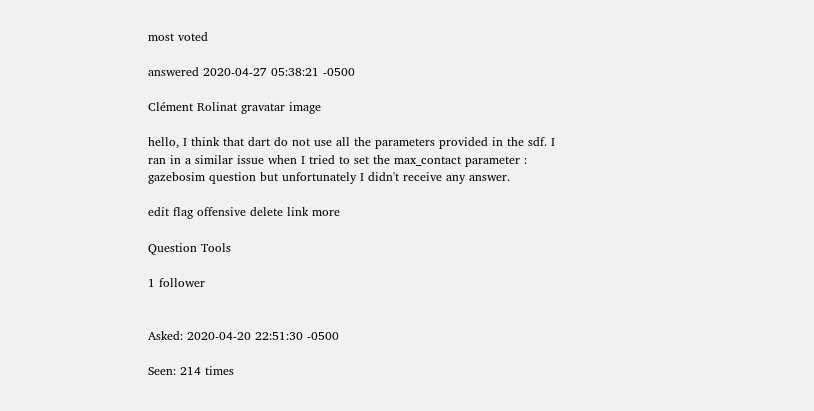most voted

answered 2020-04-27 05:38:21 -0500

Clément Rolinat gravatar image

hello, I think that dart do not use all the parameters provided in the sdf. I ran in a similar issue when I tried to set the max_contact parameter : gazebosim question but unfortunately I didn't receive any answer.

edit flag offensive delete link more

Question Tools

1 follower


Asked: 2020-04-20 22:51:30 -0500

Seen: 214 times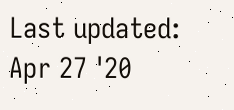Last updated: Apr 27 '20